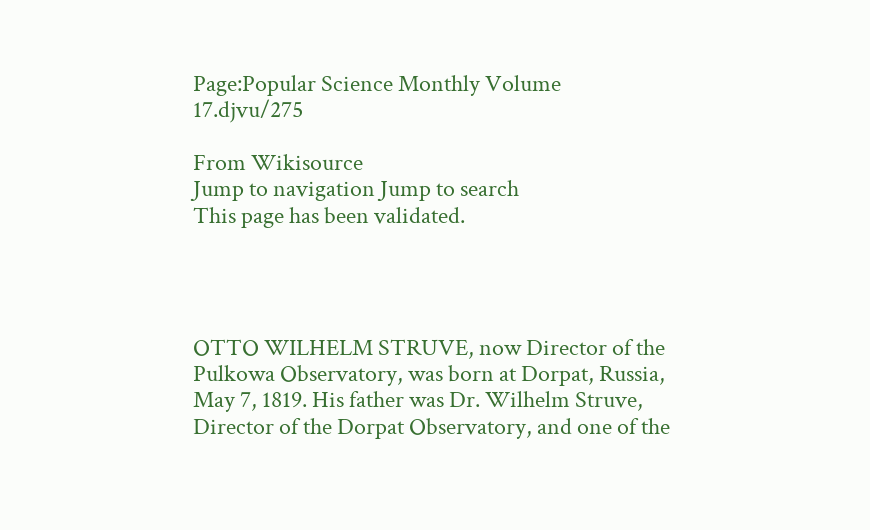Page:Popular Science Monthly Volume 17.djvu/275

From Wikisource
Jump to navigation Jump to search
This page has been validated.




OTTO WILHELM STRUVE, now Director of the Pulkowa Observatory, was born at Dorpat, Russia, May 7, 1819. His father was Dr. Wilhelm Struve, Director of the Dorpat Observatory, and one of the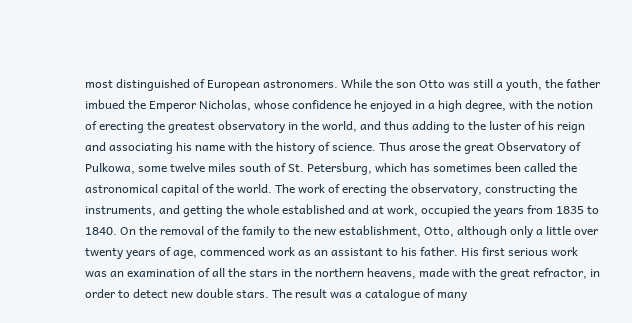most distinguished of European astronomers. While the son Otto was still a youth, the father imbued the Emperor Nicholas, whose confidence he enjoyed in a high degree, with the notion of erecting the greatest observatory in the world, and thus adding to the luster of his reign and associating his name with the history of science. Thus arose the great Observatory of Pulkowa, some twelve miles south of St. Petersburg, which has sometimes been called the astronomical capital of the world. The work of erecting the observatory, constructing the instruments, and getting the whole established and at work, occupied the years from 1835 to 1840. On the removal of the family to the new establishment, Otto, although only a little over twenty years of age, commenced work as an assistant to his father. His first serious work was an examination of all the stars in the northern heavens, made with the great refractor, in order to detect new double stars. The result was a catalogue of many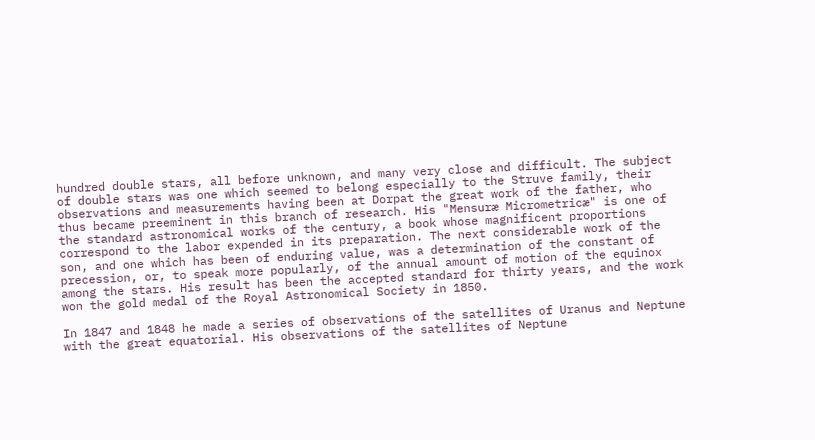hundred double stars, all before unknown, and many very close and difficult. The subject of double stars was one which seemed to belong especially to the Struve family, their observations and measurements having been at Dorpat the great work of the father, who thus became preeminent in this branch of research. His "Mensuræ Micrometricæ" is one of the standard astronomical works of the century, a book whose magnificent proportions correspond to the labor expended in its preparation. The next considerable work of the son, and one which has been of enduring value, was a determination of the constant of precession, or, to speak more popularly, of the annual amount of motion of the equinox among the stars. His result has been the accepted standard for thirty years, and the work won the gold medal of the Royal Astronomical Society in 1850.

In 1847 and 1848 he made a series of observations of the satellites of Uranus and Neptune with the great equatorial. His observations of the satellites of Neptune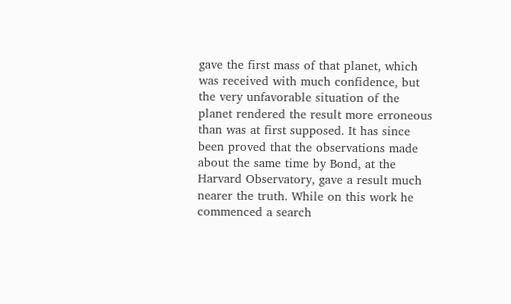gave the first mass of that planet, which was received with much confidence, but the very unfavorable situation of the planet rendered the result more erroneous than was at first supposed. It has since been proved that the observations made about the same time by Bond, at the Harvard Observatory, gave a result much nearer the truth. While on this work he commenced a search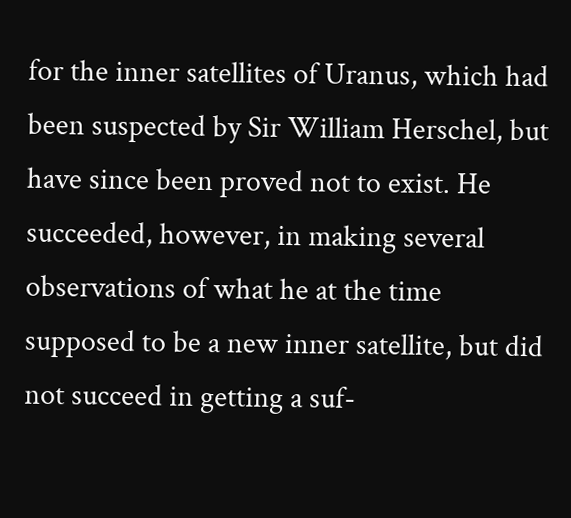for the inner satellites of Uranus, which had been suspected by Sir William Herschel, but have since been proved not to exist. He succeeded, however, in making several observations of what he at the time supposed to be a new inner satellite, but did not succeed in getting a suf-